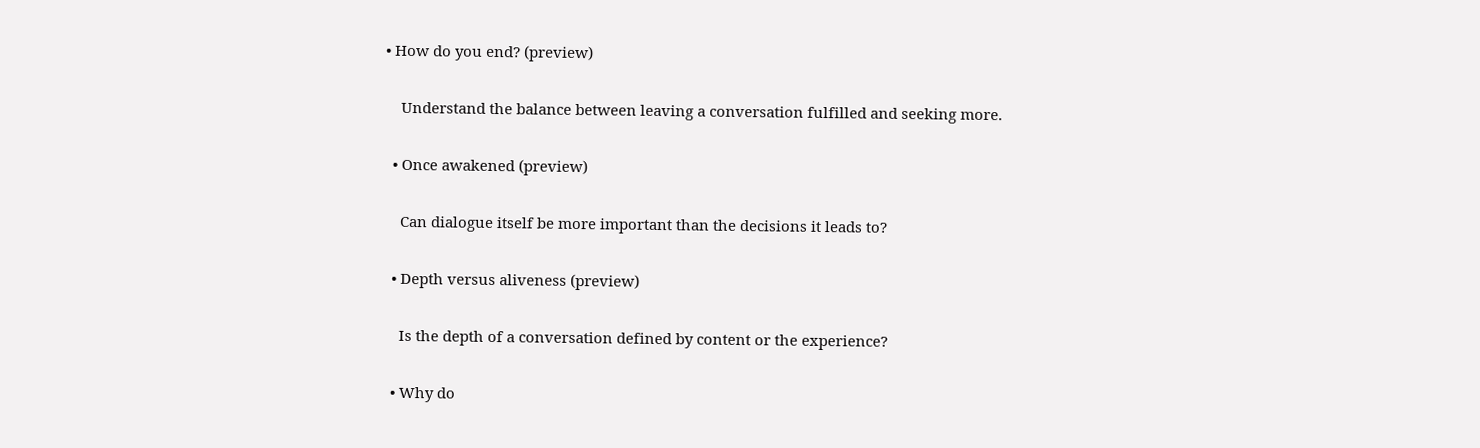• How do you end? (preview)

    Understand the balance between leaving a conversation fulfilled and seeking more.

  • Once awakened (preview)

    Can dialogue itself be more important than the decisions it leads to?

  • Depth versus aliveness (preview)

    Is the depth of a conversation defined by content or the experience?

  • Why do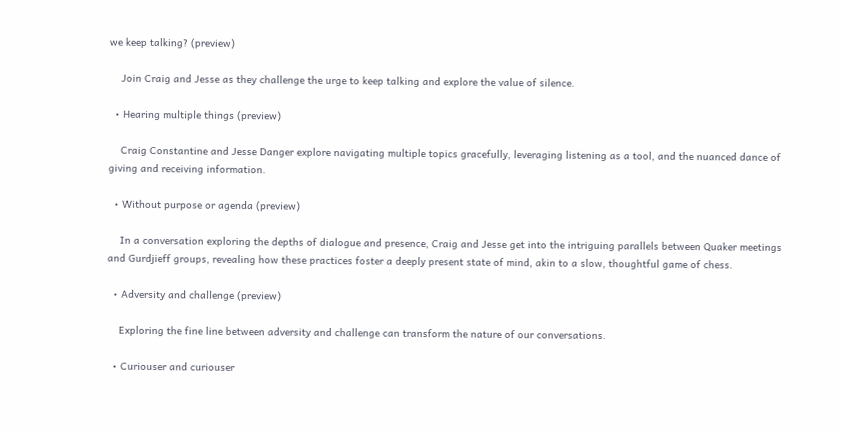we keep talking? (preview)

    Join Craig and Jesse as they challenge the urge to keep talking and explore the value of silence.

  • Hearing multiple things (preview)

    Craig Constantine and Jesse Danger explore navigating multiple topics gracefully, leveraging listening as a tool, and the nuanced dance of giving and receiving information.

  • Without purpose or agenda (preview)

    In a conversation exploring the depths of dialogue and presence, Craig and Jesse get into the intriguing parallels between Quaker meetings and Gurdjieff groups, revealing how these practices foster a deeply present state of mind, akin to a slow, thoughtful game of chess.

  • Adversity and challenge (preview)

    Exploring the fine line between adversity and challenge can transform the nature of our conversations.

  • Curiouser and curiouser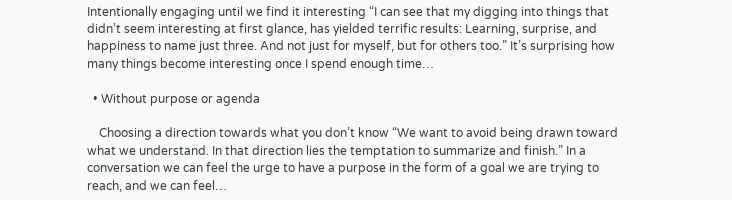Intentionally engaging until we find it interesting “I can see that my digging into things that didn’t seem interesting at first glance, has yielded terrific results: Learning, surprise, and happiness to name just three. And not just for myself, but for others too.” It’s surprising how many things become interesting once I spend enough time…

  • Without purpose or agenda

    Choosing a direction towards what you don’t know “We want to avoid being drawn toward what we understand. In that direction lies the temptation to summarize and finish.” In a conversation we can feel the urge to have a purpose in the form of a goal we are trying to reach, and we can feel…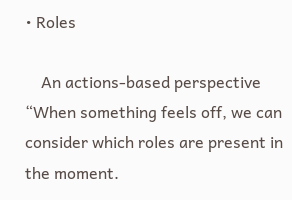• Roles

    An actions-based perspective “When something feels off, we can consider which roles are present in the moment.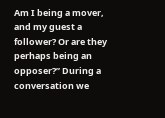Am I being a mover, and my guest a follower? Or are they perhaps being an opposer?” During a conversation we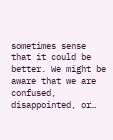sometimes sense that it could be better. We might be aware that we are confused, disappointed, or…